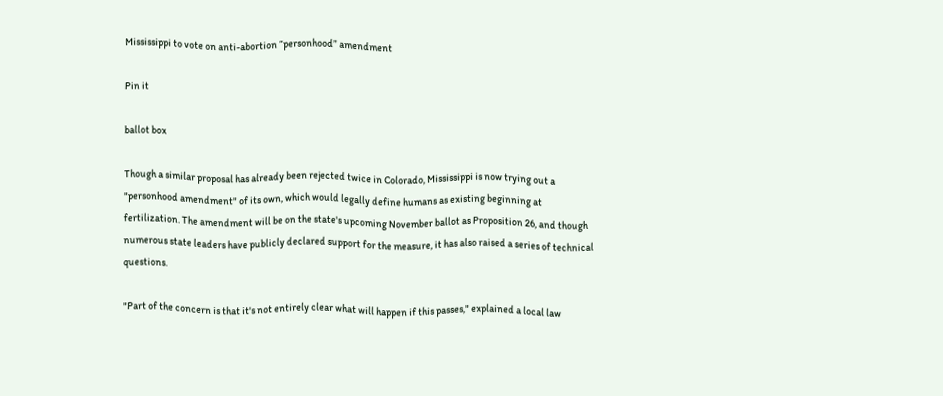Mississippi to vote on anti-abortion “personhood” amendment

Pin it

ballot box

Though a similar proposal has already been rejected twice in Colorado, Mississippi is now trying out a "personhood amendment" of its own, which would legally define humans as existing beginning at fertilization. The amendment will be on the state's upcoming November ballot as Proposition 26, and though numerous state leaders have publicly declared support for the measure, it has also raised a series of technical questions.

"Part of the concern is that it's not entirely clear what will happen if this passes," explained a local law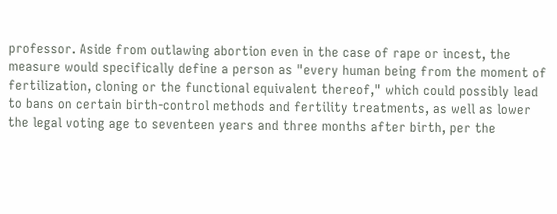professor. Aside from outlawing abortion even in the case of rape or incest, the measure would specifically define a person as "every human being from the moment of fertilization, cloning or the functional equivalent thereof," which could possibly lead to bans on certain birth-control methods and fertility treatments, as well as lower the legal voting age to seventeen years and three months after birth, per the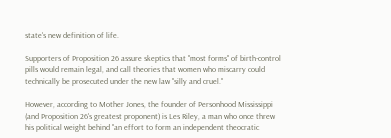state's new definition of life.

Supporters of Proposition 26 assure skeptics that "most forms" of birth-control pills would remain legal, and call theories that women who miscarry could technically be prosecuted under the new law "silly and cruel."

However, according to Mother Jones, the founder of Personhood Mississippi (and Proposition 26's greatest proponent) is Les Riley, a man who once threw his political weight behind "an effort to form an independent theocratic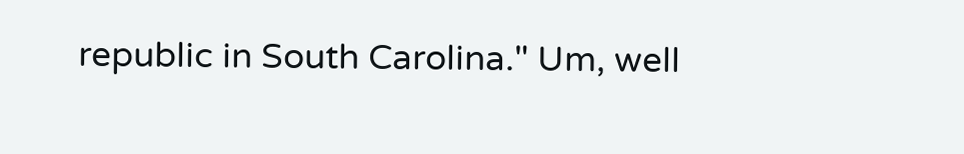republic in South Carolina." Um, well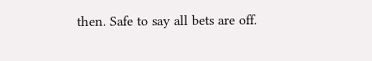then. Safe to say all bets are off.